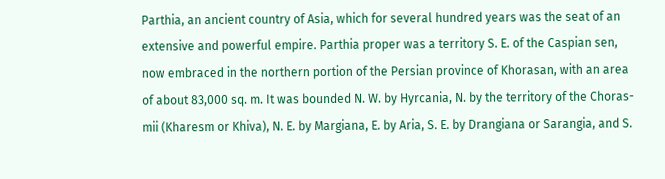Parthia, an ancient country of Asia, which for several hundred years was the seat of an extensive and powerful empire. Parthia proper was a territory S. E. of the Caspian sen, now embraced in the northern portion of the Persian province of Khorasan, with an area of about 83,000 sq. m. It was bounded N. W. by Hyrcania, N. by the territory of the Choras-mii (Kharesm or Khiva), N. E. by Margiana, E. by Aria, S. E. by Drangiana or Sarangia, and S.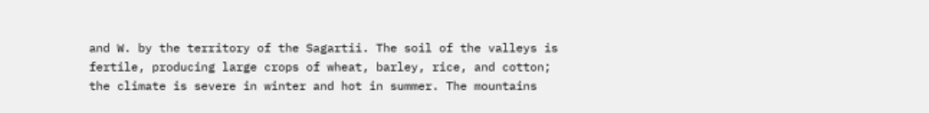and W. by the territory of the Sagartii. The soil of the valleys is fertile, producing large crops of wheat, barley, rice, and cotton; the climate is severe in winter and hot in summer. The mountains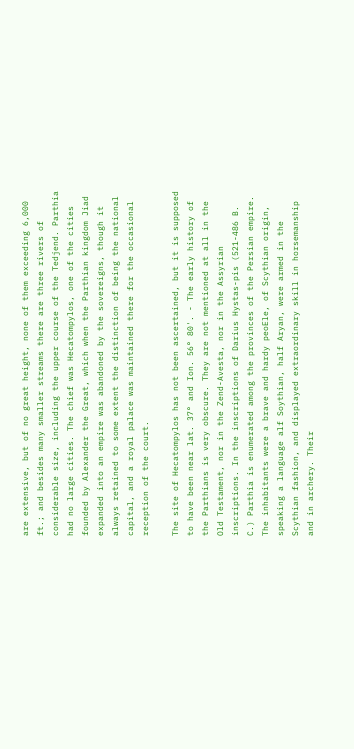are extensive, but of no great height, none of them exceeding 6,000 ft.; and besides many smaller streams there are three rivers of considerable size, including the upper course of the Tedjend. Parthia had no large cities. The chief was Hecatompylos, one of the cities founded by Alexander the Great, which when the Parthian kingdom Jiad expanded into an empire was abandoned by the sovereigns, though it always retained to some extent the distinction of being the national capital, and a royal palace was maintained there for the occasional reception of the court.

The site of Hecatompylos has not been ascertained, but it is supposed to have been near lat. 37° and Ion. 56° 80'. - The early history of the Parthians is very obscure. They are not mentioned at all in the Old Testament, nor in the Zend-Avesta, nor in the Assyrian inscriptions. In the inscriptions of Darius Hystas-pis (521-486 B. C.) Parthia is enumerated among the provinces of the Persian empire. The inhabitants were a brave and hardy peoEle, of Scythian origin, speaking a language alf Soythian, half Aryan, were armed in the Scythian fashion, and displayed extraordinary skill in horsemanship and in archery. Their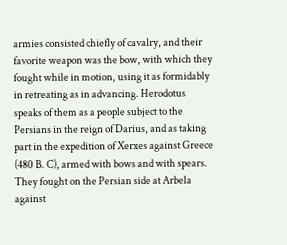armies consisted chiefly of cavalry, and their favorite weapon was the bow, with which they fought while in motion, using it as formidably in retreating as in advancing. Herodotus speaks of them as a people subject to the Persians in the reign of Darius, and as taking part in the expedition of Xerxes against Greece (480 B. C), armed with bows and with spears. They fought on the Persian side at Arbela against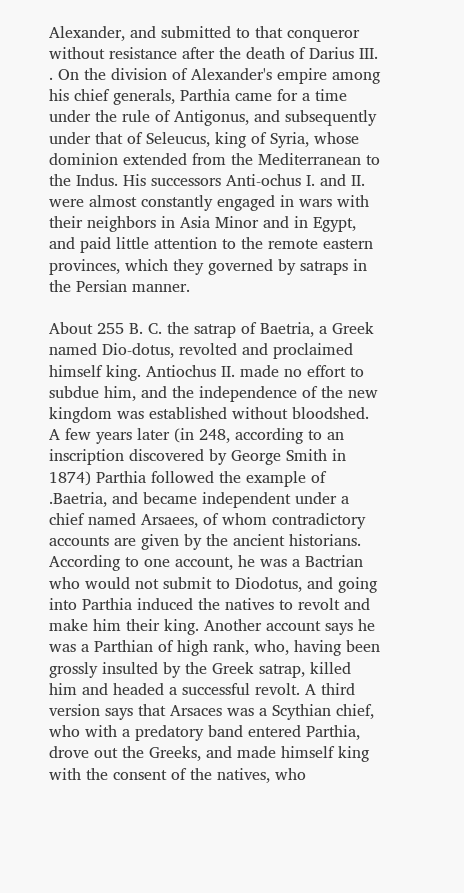Alexander, and submitted to that conqueror without resistance after the death of Darius III. . On the division of Alexander's empire among his chief generals, Parthia came for a time under the rule of Antigonus, and subsequently under that of Seleucus, king of Syria, whose dominion extended from the Mediterranean to the Indus. His successors Anti-ochus I. and II. were almost constantly engaged in wars with their neighbors in Asia Minor and in Egypt, and paid little attention to the remote eastern provinces, which they governed by satraps in the Persian manner.

About 255 B. C. the satrap of Baetria, a Greek named Dio-dotus, revolted and proclaimed himself king. Antiochus II. made no effort to subdue him, and the independence of the new kingdom was established without bloodshed. A few years later (in 248, according to an inscription discovered by George Smith in 1874) Parthia followed the example of .Baetria, and became independent under a chief named Arsaees, of whom contradictory accounts are given by the ancient historians. According to one account, he was a Bactrian who would not submit to Diodotus, and going into Parthia induced the natives to revolt and make him their king. Another account says he was a Parthian of high rank, who, having been grossly insulted by the Greek satrap, killed him and headed a successful revolt. A third version says that Arsaces was a Scythian chief, who with a predatory band entered Parthia, drove out the Greeks, and made himself king with the consent of the natives, who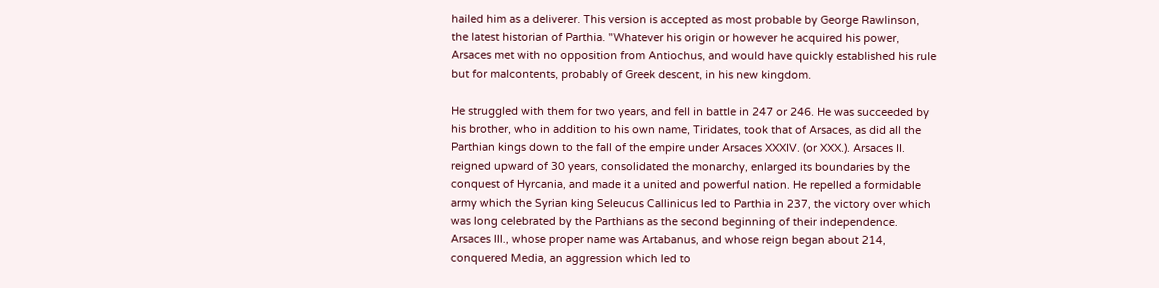hailed him as a deliverer. This version is accepted as most probable by George Rawlinson, the latest historian of Parthia. "Whatever his origin or however he acquired his power, Arsaces met with no opposition from Antiochus, and would have quickly established his rule but for malcontents, probably of Greek descent, in his new kingdom.

He struggled with them for two years, and fell in battle in 247 or 246. He was succeeded by his brother, who in addition to his own name, Tiridates, took that of Arsaces, as did all the Parthian kings down to the fall of the empire under Arsaces XXXIV. (or XXX.). Arsaces II. reigned upward of 30 years, consolidated the monarchy, enlarged its boundaries by the conquest of Hyrcania, and made it a united and powerful nation. He repelled a formidable army which the Syrian king Seleucus Callinicus led to Parthia in 237, the victory over which was long celebrated by the Parthians as the second beginning of their independence. Arsaces III., whose proper name was Artabanus, and whose reign began about 214, conquered Media, an aggression which led to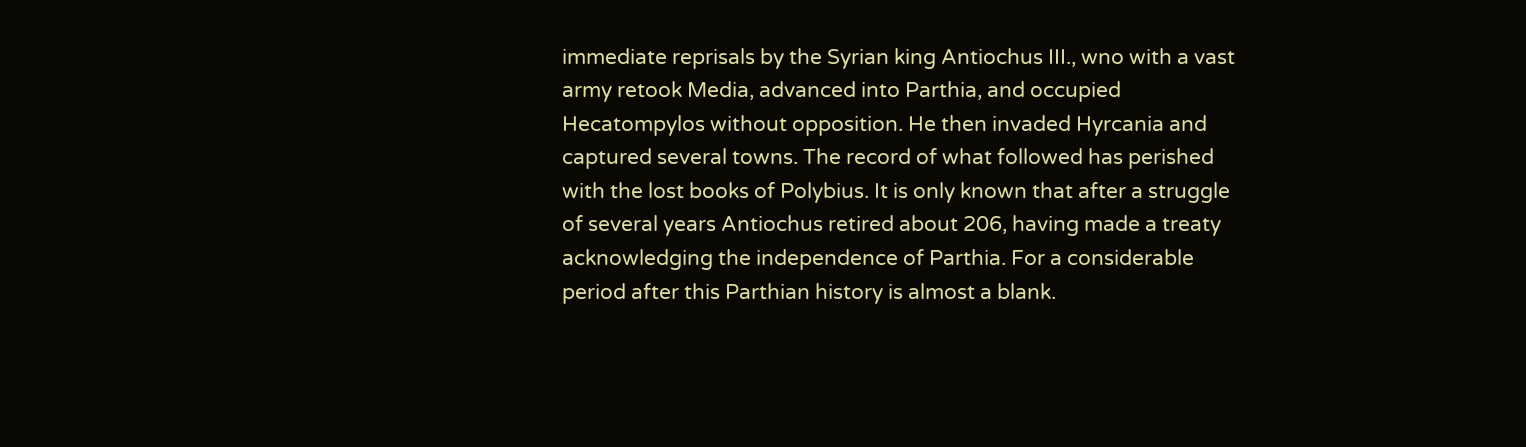immediate reprisals by the Syrian king Antiochus III., wno with a vast army retook Media, advanced into Parthia, and occupied Hecatompylos without opposition. He then invaded Hyrcania and captured several towns. The record of what followed has perished with the lost books of Polybius. It is only known that after a struggle of several years Antiochus retired about 206, having made a treaty acknowledging the independence of Parthia. For a considerable period after this Parthian history is almost a blank.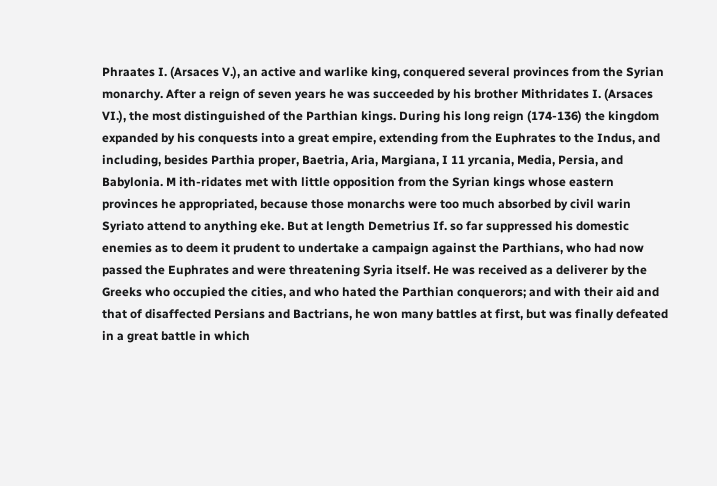Phraates I. (Arsaces V.), an active and warlike king, conquered several provinces from the Syrian monarchy. After a reign of seven years he was succeeded by his brother Mithridates I. (Arsaces VI.), the most distinguished of the Parthian kings. During his long reign (174-136) the kingdom expanded by his conquests into a great empire, extending from the Euphrates to the Indus, and including, besides Parthia proper, Baetria, Aria, Margiana, I 11 yrcania, Media, Persia, and Babylonia. M ith-ridates met with little opposition from the Syrian kings whose eastern provinces he appropriated, because those monarchs were too much absorbed by civil warin Syriato attend to anything eke. But at length Demetrius If. so far suppressed his domestic enemies as to deem it prudent to undertake a campaign against the Parthians, who had now passed the Euphrates and were threatening Syria itself. He was received as a deliverer by the Greeks who occupied the cities, and who hated the Parthian conquerors; and with their aid and that of disaffected Persians and Bactrians, he won many battles at first, but was finally defeated in a great battle in which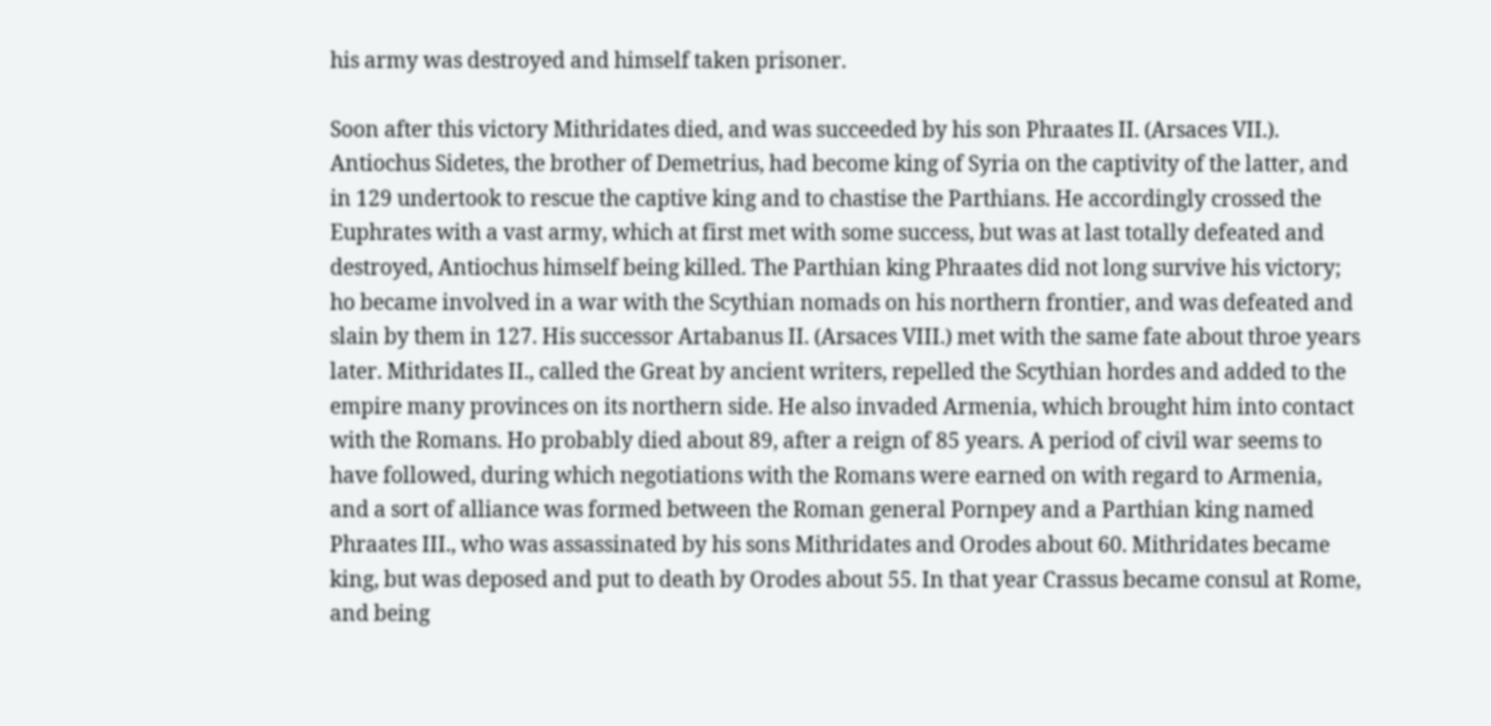his army was destroyed and himself taken prisoner.

Soon after this victory Mithridates died, and was succeeded by his son Phraates II. (Arsaces VII.). Antiochus Sidetes, the brother of Demetrius, had become king of Syria on the captivity of the latter, and in 129 undertook to rescue the captive king and to chastise the Parthians. He accordingly crossed the Euphrates with a vast army, which at first met with some success, but was at last totally defeated and destroyed, Antiochus himself being killed. The Parthian king Phraates did not long survive his victory; ho became involved in a war with the Scythian nomads on his northern frontier, and was defeated and slain by them in 127. His successor Artabanus II. (Arsaces VIII.) met with the same fate about throe years later. Mithridates II., called the Great by ancient writers, repelled the Scythian hordes and added to the empire many provinces on its northern side. He also invaded Armenia, which brought him into contact with the Romans. Ho probably died about 89, after a reign of 85 years. A period of civil war seems to have followed, during which negotiations with the Romans were earned on with regard to Armenia, and a sort of alliance was formed between the Roman general Pornpey and a Parthian king named Phraates III., who was assassinated by his sons Mithridates and Orodes about 60. Mithridates became king, but was deposed and put to death by Orodes about 55. In that year Crassus became consul at Rome, and being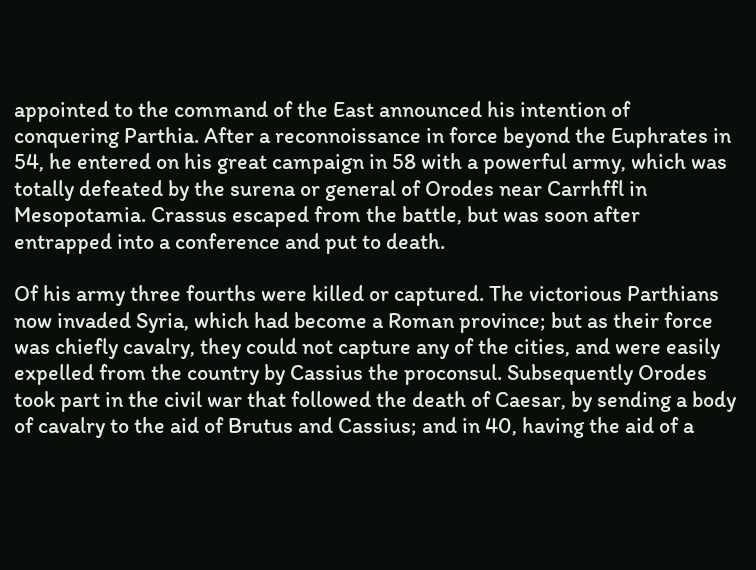appointed to the command of the East announced his intention of conquering Parthia. After a reconnoissance in force beyond the Euphrates in 54, he entered on his great campaign in 58 with a powerful army, which was totally defeated by the surena or general of Orodes near Carrhffl in Mesopotamia. Crassus escaped from the battle, but was soon after entrapped into a conference and put to death.

Of his army three fourths were killed or captured. The victorious Parthians now invaded Syria, which had become a Roman province; but as their force was chiefly cavalry, they could not capture any of the cities, and were easily expelled from the country by Cassius the proconsul. Subsequently Orodes took part in the civil war that followed the death of Caesar, by sending a body of cavalry to the aid of Brutus and Cassius; and in 40, having the aid of a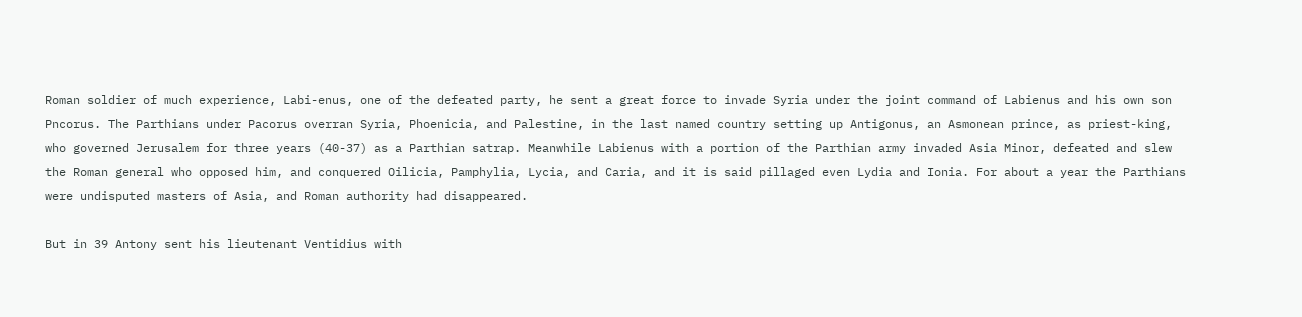Roman soldier of much experience, Labi-enus, one of the defeated party, he sent a great force to invade Syria under the joint command of Labienus and his own son Pncorus. The Parthians under Pacorus overran Syria, Phoenicia, and Palestine, in the last named country setting up Antigonus, an Asmonean prince, as priest-king, who governed Jerusalem for three years (40-37) as a Parthian satrap. Meanwhile Labienus with a portion of the Parthian army invaded Asia Minor, defeated and slew the Roman general who opposed him, and conquered Oilicia, Pamphylia, Lycia, and Caria, and it is said pillaged even Lydia and Ionia. For about a year the Parthians were undisputed masters of Asia, and Roman authority had disappeared.

But in 39 Antony sent his lieutenant Ventidius with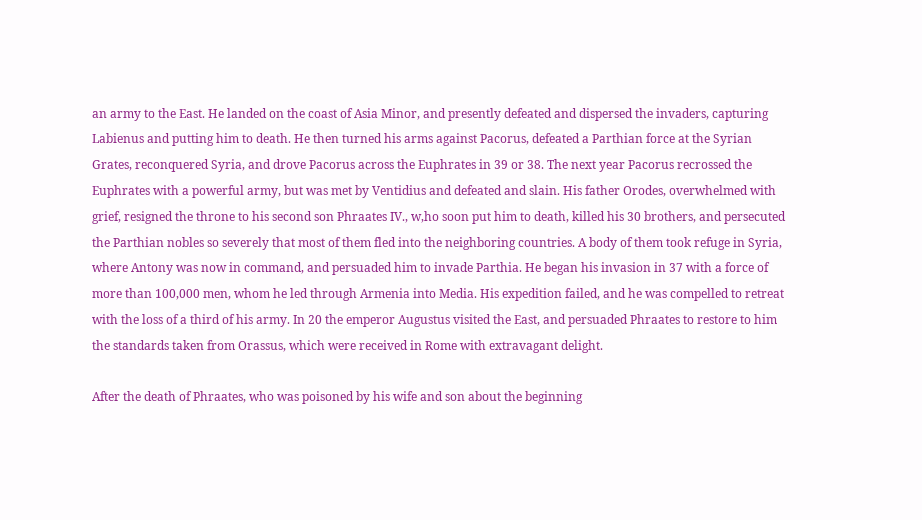an army to the East. He landed on the coast of Asia Minor, and presently defeated and dispersed the invaders, capturing Labienus and putting him to death. He then turned his arms against Pacorus, defeated a Parthian force at the Syrian Grates, reconquered Syria, and drove Pacorus across the Euphrates in 39 or 38. The next year Pacorus recrossed the Euphrates with a powerful army, but was met by Ventidius and defeated and slain. His father Orodes, overwhelmed with grief, resigned the throne to his second son Phraates IV., w,ho soon put him to death, killed his 30 brothers, and persecuted the Parthian nobles so severely that most of them fled into the neighboring countries. A body of them took refuge in Syria, where Antony was now in command, and persuaded him to invade Parthia. He began his invasion in 37 with a force of more than 100,000 men, whom he led through Armenia into Media. His expedition failed, and he was compelled to retreat with the loss of a third of his army. In 20 the emperor Augustus visited the East, and persuaded Phraates to restore to him the standards taken from Orassus, which were received in Rome with extravagant delight.

After the death of Phraates, who was poisoned by his wife and son about the beginning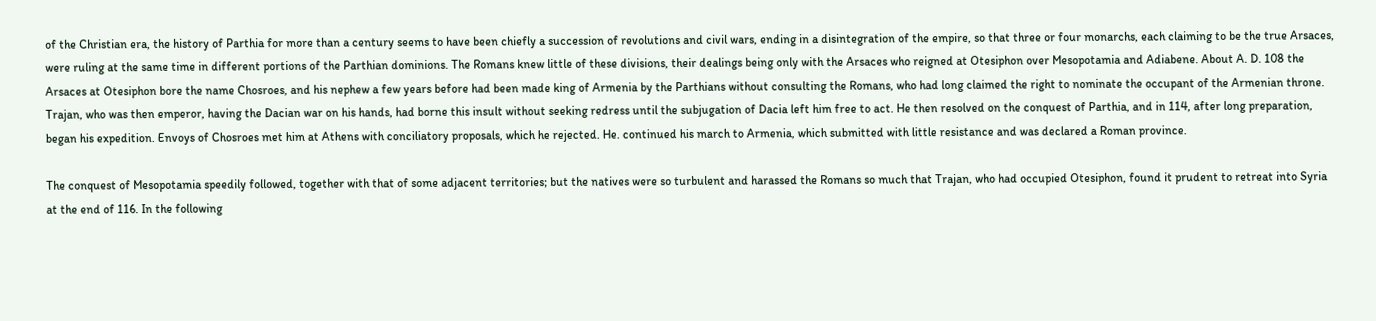of the Christian era, the history of Parthia for more than a century seems to have been chiefly a succession of revolutions and civil wars, ending in a disintegration of the empire, so that three or four monarchs, each claiming to be the true Arsaces, were ruling at the same time in different portions of the Parthian dominions. The Romans knew little of these divisions, their dealings being only with the Arsaces who reigned at Otesiphon over Mesopotamia and Adiabene. About A. D. 108 the Arsaces at Otesiphon bore the name Chosroes, and his nephew a few years before had been made king of Armenia by the Parthians without consulting the Romans, who had long claimed the right to nominate the occupant of the Armenian throne. Trajan, who was then emperor, having the Dacian war on his hands, had borne this insult without seeking redress until the subjugation of Dacia left him free to act. He then resolved on the conquest of Parthia, and in 114, after long preparation, began his expedition. Envoys of Chosroes met him at Athens with conciliatory proposals, which he rejected. He. continued his march to Armenia, which submitted with little resistance and was declared a Roman province.

The conquest of Mesopotamia speedily followed, together with that of some adjacent territories; but the natives were so turbulent and harassed the Romans so much that Trajan, who had occupied Otesiphon, found it prudent to retreat into Syria at the end of 116. In the following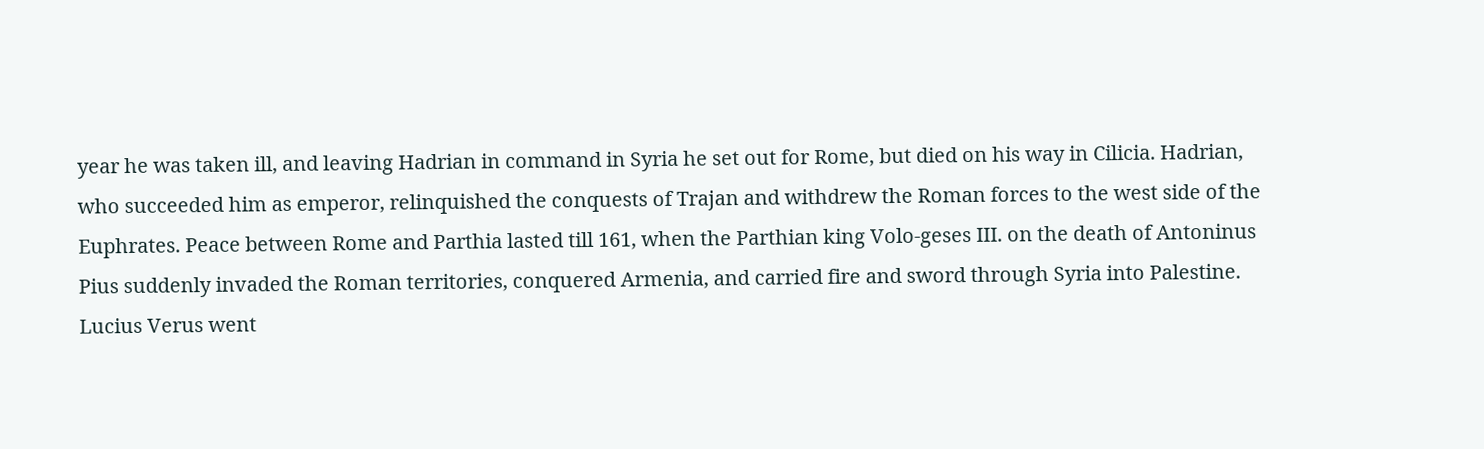year he was taken ill, and leaving Hadrian in command in Syria he set out for Rome, but died on his way in Cilicia. Hadrian, who succeeded him as emperor, relinquished the conquests of Trajan and withdrew the Roman forces to the west side of the Euphrates. Peace between Rome and Parthia lasted till 161, when the Parthian king Volo-geses III. on the death of Antoninus Pius suddenly invaded the Roman territories, conquered Armenia, and carried fire and sword through Syria into Palestine. Lucius Verus went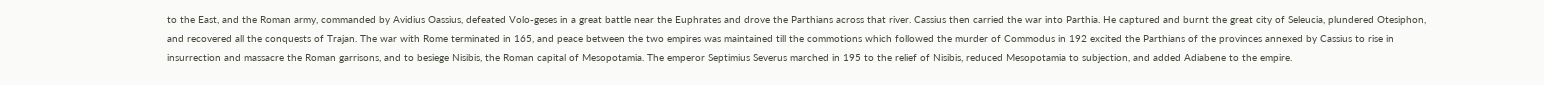to the East, and the Roman army, commanded by Avidius Oassius, defeated Volo-geses in a great battle near the Euphrates and drove the Parthians across that river. Cassius then carried the war into Parthia. He captured and burnt the great city of Seleucia, plundered Otesiphon, and recovered all the conquests of Trajan. The war with Rome terminated in 165, and peace between the two empires was maintained till the commotions which followed the murder of Commodus in 192 excited the Parthians of the provinces annexed by Cassius to rise in insurrection and massacre the Roman garrisons, and to besiege Nisibis, the Roman capital of Mesopotamia. The emperor Septimius Severus marched in 195 to the relief of Nisibis, reduced Mesopotamia to subjection, and added Adiabene to the empire.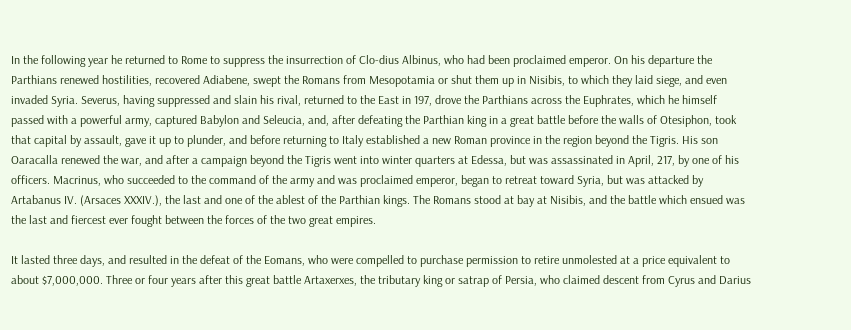In the following year he returned to Rome to suppress the insurrection of Clo-dius Albinus, who had been proclaimed emperor. On his departure the Parthians renewed hostilities, recovered Adiabene, swept the Romans from Mesopotamia or shut them up in Nisibis, to which they laid siege, and even invaded Syria. Severus, having suppressed and slain his rival, returned to the East in 197, drove the Parthians across the Euphrates, which he himself passed with a powerful army, captured Babylon and Seleucia, and, after defeating the Parthian king in a great battle before the walls of Otesiphon, took that capital by assault, gave it up to plunder, and before returning to Italy established a new Roman province in the region beyond the Tigris. His son Oaracalla renewed the war, and after a campaign beyond the Tigris went into winter quarters at Edessa, but was assassinated in April, 217, by one of his officers. Macrinus, who succeeded to the command of the army and was proclaimed emperor, began to retreat toward Syria, but was attacked by Artabanus IV. (Arsaces XXXIV.), the last and one of the ablest of the Parthian kings. The Romans stood at bay at Nisibis, and the battle which ensued was the last and fiercest ever fought between the forces of the two great empires.

It lasted three days, and resulted in the defeat of the Eomans, who were compelled to purchase permission to retire unmolested at a price equivalent to about $7,000,000. Three or four years after this great battle Artaxerxes, the tributary king or satrap of Persia, who claimed descent from Cyrus and Darius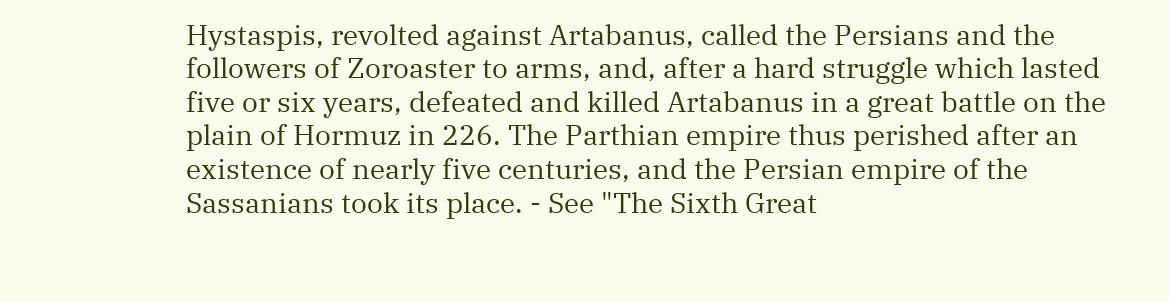Hystaspis, revolted against Artabanus, called the Persians and the followers of Zoroaster to arms, and, after a hard struggle which lasted five or six years, defeated and killed Artabanus in a great battle on the plain of Hormuz in 226. The Parthian empire thus perished after an existence of nearly five centuries, and the Persian empire of the Sassanians took its place. - See "The Sixth Great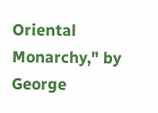Oriental Monarchy," by George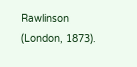Rawlinson (London, 1873).